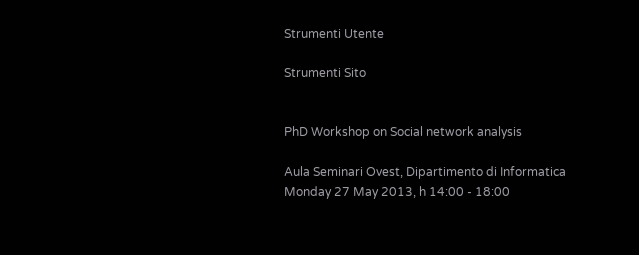Strumenti Utente

Strumenti Sito


PhD Workshop on Social network analysis

Aula Seminari Ovest, Dipartimento di Informatica Monday 27 May 2013, h 14:00 - 18:00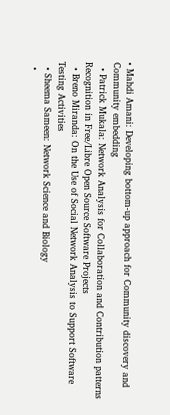• Mahdi Amani: Developing bottom-up approach for Community discovery and Community embedding
  • Patrick Mukala: Network Analysis for Collaboration and Contribution patterns Recognition in Free/Libre Open Source Software Projects
  • Breno Miranda: On the Use of Social Network Analysis to Support Software Testing Activities
  • Sheema Sameen: Network Science and Biology
  •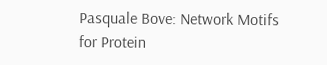Pasquale Bove: Network Motifs for Protein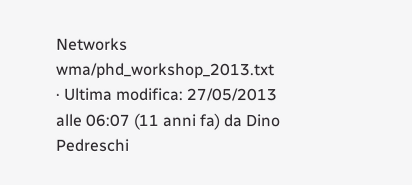Networks
wma/phd_workshop_2013.txt · Ultima modifica: 27/05/2013 alle 06:07 (11 anni fa) da Dino Pedreschi